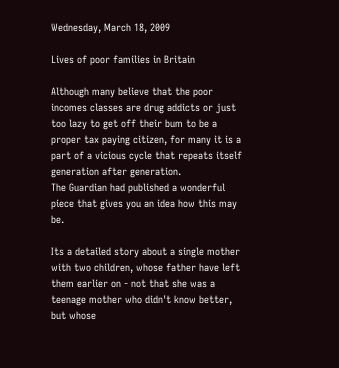Wednesday, March 18, 2009

Lives of poor families in Britain

Although many believe that the poor incomes classes are drug addicts or just too lazy to get off their bum to be a proper tax paying citizen, for many it is a part of a vicious cycle that repeats itself generation after generation.
The Guardian had published a wonderful piece that gives you an idea how this may be.

Its a detailed story about a single mother with two children, whose father have left them earlier on - not that she was a teenage mother who didn't know better, but whose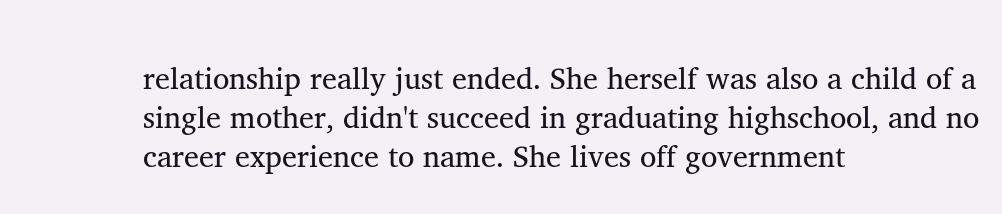relationship really just ended. She herself was also a child of a single mother, didn't succeed in graduating highschool, and no career experience to name. She lives off government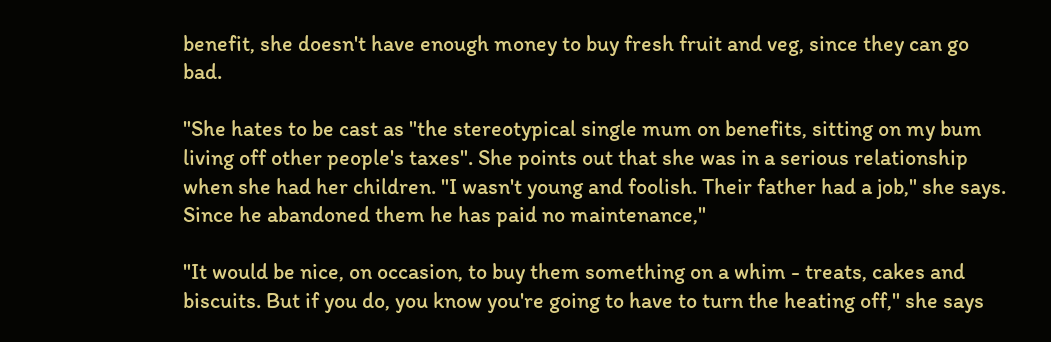benefit, she doesn't have enough money to buy fresh fruit and veg, since they can go bad.

"She hates to be cast as "the stereotypical single mum on benefits, sitting on my bum living off other people's taxes". She points out that she was in a serious relationship when she had her children. "I wasn't young and foolish. Their father had a job," she says. Since he abandoned them he has paid no maintenance,"

"It would be nice, on occasion, to buy them something on a whim - treats, cakes and biscuits. But if you do, you know you're going to have to turn the heating off," she says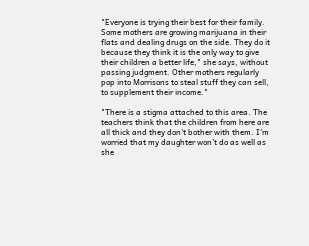"Everyone is trying their best for their family. Some mothers are growing marijuana in their flats and dealing drugs on the side. They do it because they think it is the only way to give their children a better life," she says, without passing judgment. Other mothers regularly pop into Morrisons to steal stuff they can sell, to supplement their income."

"There is a stigma attached to this area. The teachers think that the children from here are all thick and they don't bother with them. I'm worried that my daughter won't do as well as she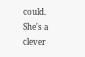could. She's a clever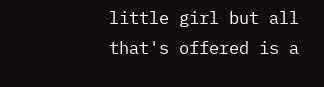little girl but all that's offered is a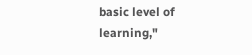basic level of learning,"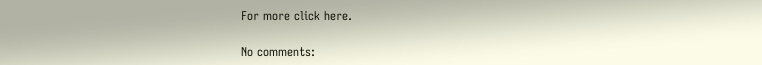For more click here.

No comments: